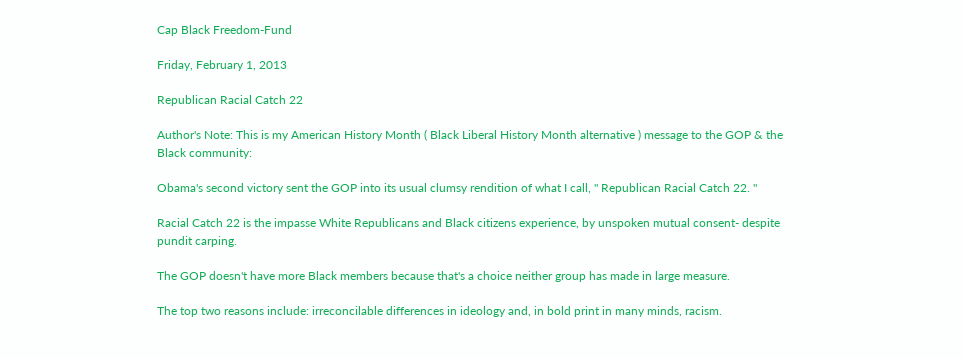Cap Black Freedom-Fund

Friday, February 1, 2013

Republican Racial Catch 22

Author's Note: This is my American History Month ( Black Liberal History Month alternative ) message to the GOP & the Black community:

Obama's second victory sent the GOP into its usual clumsy rendition of what I call, " Republican Racial Catch 22. "

Racial Catch 22 is the impasse White Republicans and Black citizens experience, by unspoken mutual consent- despite pundit carping.

The GOP doesn't have more Black members because that's a choice neither group has made in large measure.

The top two reasons include: irreconcilable differences in ideology and, in bold print in many minds, racism.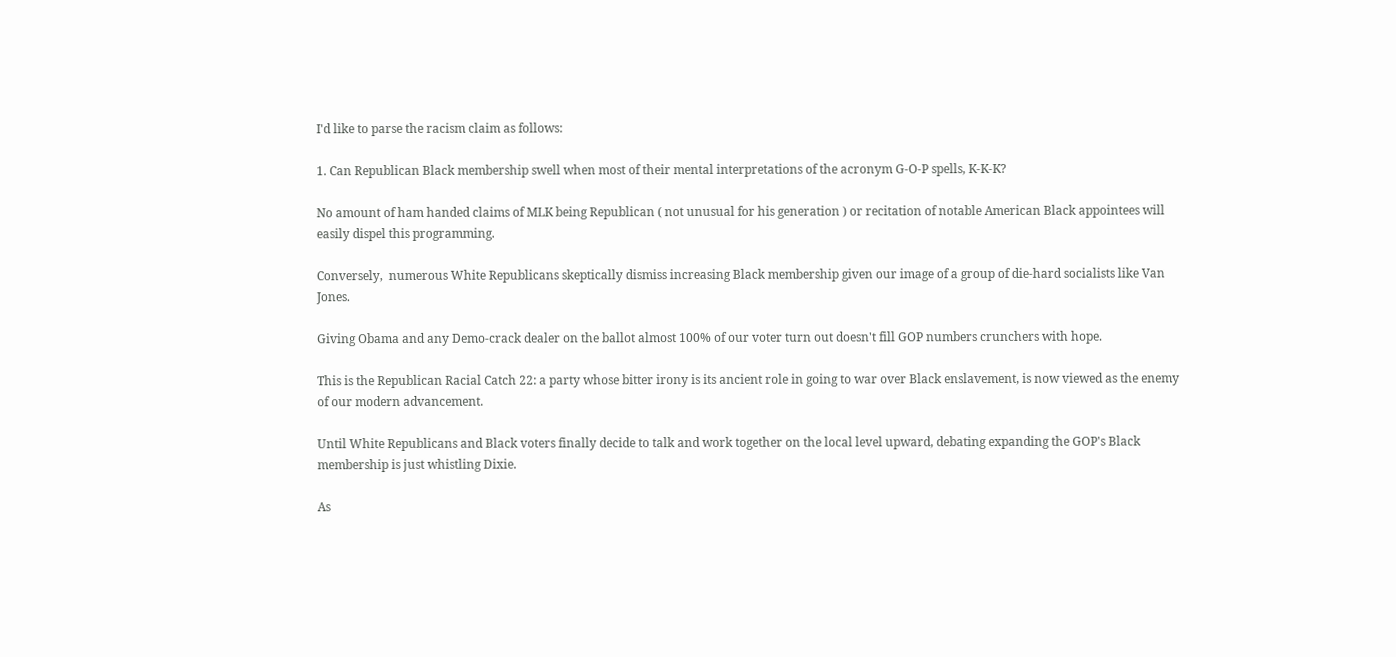I'd like to parse the racism claim as follows:

1. Can Republican Black membership swell when most of their mental interpretations of the acronym G-O-P spells, K-K-K?

No amount of ham handed claims of MLK being Republican ( not unusual for his generation ) or recitation of notable American Black appointees will easily dispel this programming.

Conversely,  numerous White Republicans skeptically dismiss increasing Black membership given our image of a group of die-hard socialists like Van Jones.

Giving Obama and any Demo-crack dealer on the ballot almost 100% of our voter turn out doesn't fill GOP numbers crunchers with hope.

This is the Republican Racial Catch 22: a party whose bitter irony is its ancient role in going to war over Black enslavement, is now viewed as the enemy of our modern advancement.

Until White Republicans and Black voters finally decide to talk and work together on the local level upward, debating expanding the GOP's Black membership is just whistling Dixie.

As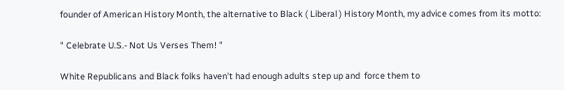founder of American History Month, the alternative to Black ( Liberal ) History Month, my advice comes from its motto:

" Celebrate U.S.- Not Us Verses Them! "

White Republicans and Black folks haven't had enough adults step up and  force them to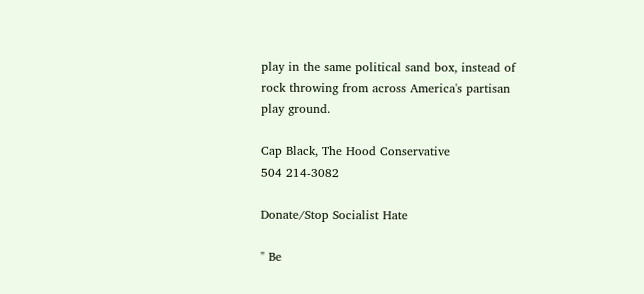play in the same political sand box, instead of rock throwing from across America's partisan play ground.

Cap Black, The Hood Conservative
504 214-3082

Donate/Stop Socialist Hate

" Be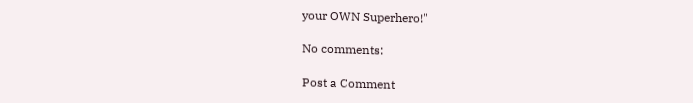your OWN Superhero!"

No comments:

Post a Comment